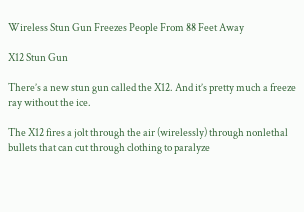Wireless Stun Gun Freezes People From 88 Feet Away

X12 Stun Gun

There’s a new stun gun called the X12. And it’s pretty much a freeze ray without the ice.

The X12 fires a jolt through the air (wirelessly) through nonlethal bullets that can cut through clothing to paralyze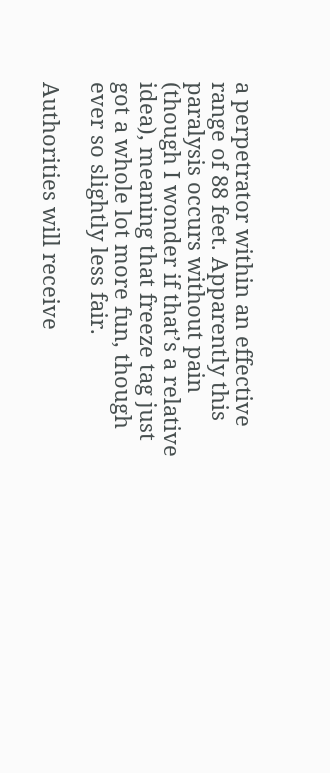a perpetrator within an effective range of 88 feet. Apparently this paralysis occurs without pain (though I wonder if that’s a relative idea), meaning that freeze tag just got a whole lot more fun, though ever so slightly less fair.

Authorities will receive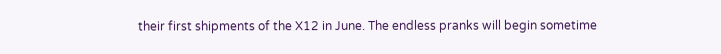their first shipments of the X12 in June. The endless pranks will begin sometime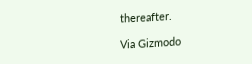thereafter.

Via Gizmodo